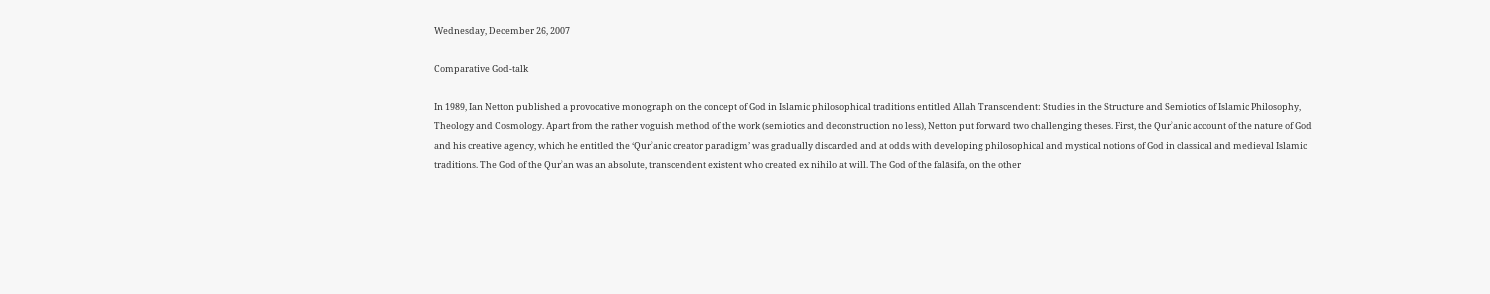Wednesday, December 26, 2007

Comparative God-talk

In 1989, Ian Netton published a provocative monograph on the concept of God in Islamic philosophical traditions entitled Allah Transcendent: Studies in the Structure and Semiotics of Islamic Philosophy, Theology and Cosmology. Apart from the rather voguish method of the work (semiotics and deconstruction no less), Netton put forward two challenging theses. First, the Qurʾanic account of the nature of God and his creative agency, which he entitled the ‘Qurʾanic creator paradigm’ was gradually discarded and at odds with developing philosophical and mystical notions of God in classical and medieval Islamic traditions. The God of the Qurʾan was an absolute, transcendent existent who created ex nihilo at will. The God of the falāsifa, on the other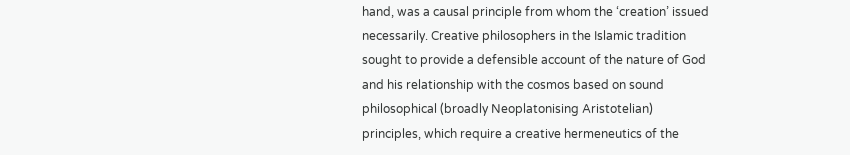hand, was a causal principle from whom the ‘creation’ issued necessarily. Creative philosophers in the Islamic tradition sought to provide a defensible account of the nature of God and his relationship with the cosmos based on sound philosophical (broadly Neoplatonising Aristotelian) principles, which require a creative hermeneutics of the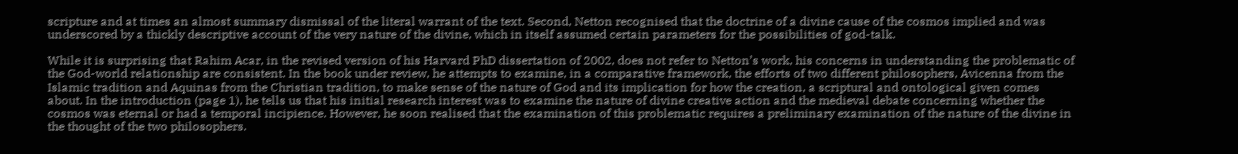scripture and at times an almost summary dismissal of the literal warrant of the text. Second, Netton recognised that the doctrine of a divine cause of the cosmos implied and was underscored by a thickly descriptive account of the very nature of the divine, which in itself assumed certain parameters for the possibilities of god-talk.

While it is surprising that Rahim Acar, in the revised version of his Harvard PhD dissertation of 2002, does not refer to Netton’s work, his concerns in understanding the problematic of the God-world relationship are consistent. In the book under review, he attempts to examine, in a comparative framework, the efforts of two different philosophers, Avicenna from the Islamic tradition and Aquinas from the Christian tradition, to make sense of the nature of God and its implication for how the creation, a scriptural and ontological given comes about. In the introduction (page 1), he tells us that his initial research interest was to examine the nature of divine creative action and the medieval debate concerning whether the cosmos was eternal or had a temporal incipience. However, he soon realised that the examination of this problematic requires a preliminary examination of the nature of the divine in the thought of the two philosophers.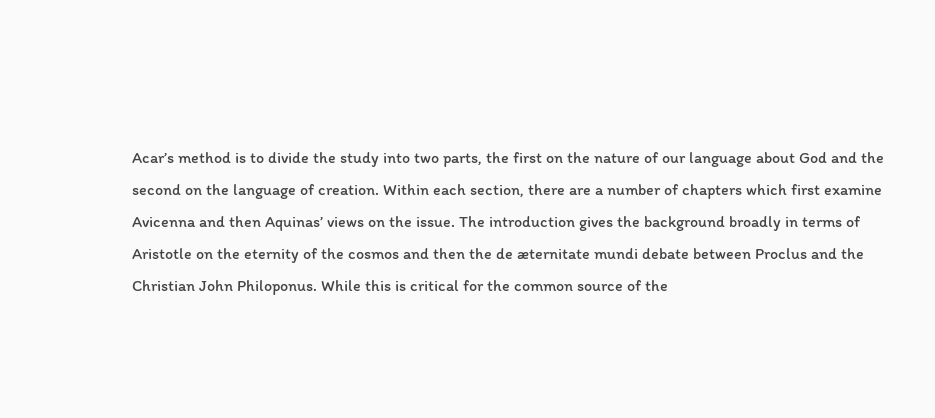Acar’s method is to divide the study into two parts, the first on the nature of our language about God and the second on the language of creation. Within each section, there are a number of chapters which first examine Avicenna and then Aquinas’ views on the issue. The introduction gives the background broadly in terms of Aristotle on the eternity of the cosmos and then the de æternitate mundi debate between Proclus and the Christian John Philoponus. While this is critical for the common source of the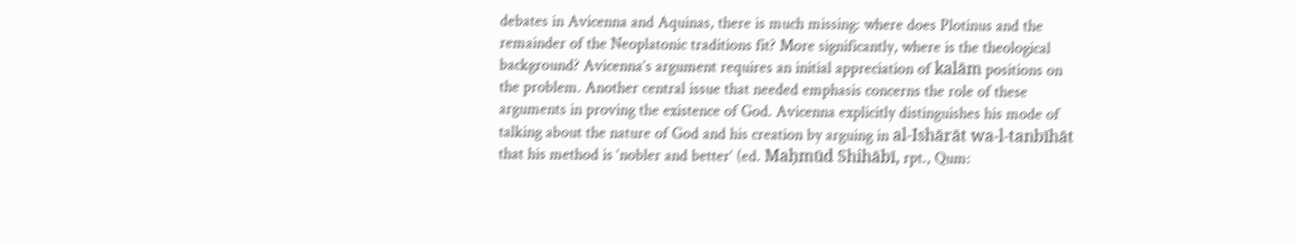debates in Avicenna and Aquinas, there is much missing: where does Plotinus and the remainder of the Neoplatonic traditions fit? More significantly, where is the theological background? Avicenna’s argument requires an initial appreciation of kalām positions on the problem. Another central issue that needed emphasis concerns the role of these arguments in proving the existence of God. Avicenna explicitly distinguishes his mode of talking about the nature of God and his creation by arguing in al-Ishārāt wa-l-tanbīhāt that his method is ‘nobler and better’ (ed. Maḥmūd Shihābī, rpt., Qum: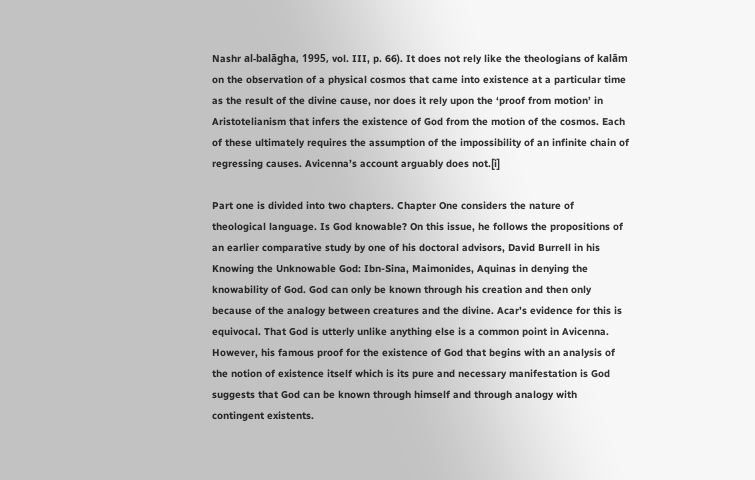Nashr al-balāgha, 1995, vol. III, p. 66). It does not rely like the theologians of kalām on the observation of a physical cosmos that came into existence at a particular time as the result of the divine cause, nor does it rely upon the ‘proof from motion’ in Aristotelianism that infers the existence of God from the motion of the cosmos. Each of these ultimately requires the assumption of the impossibility of an infinite chain of regressing causes. Avicenna’s account arguably does not.[i]

Part one is divided into two chapters. Chapter One considers the nature of theological language. Is God knowable? On this issue, he follows the propositions of an earlier comparative study by one of his doctoral advisors, David Burrell in his Knowing the Unknowable God: Ibn-Sina, Maimonides, Aquinas in denying the knowability of God. God can only be known through his creation and then only because of the analogy between creatures and the divine. Acar’s evidence for this is equivocal. That God is utterly unlike anything else is a common point in Avicenna. However, his famous proof for the existence of God that begins with an analysis of the notion of existence itself which is its pure and necessary manifestation is God suggests that God can be known through himself and through analogy with contingent existents.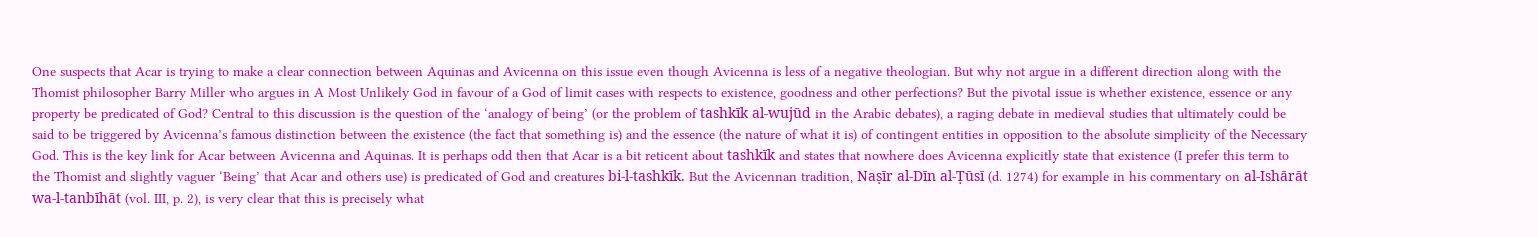One suspects that Acar is trying to make a clear connection between Aquinas and Avicenna on this issue even though Avicenna is less of a negative theologian. But why not argue in a different direction along with the Thomist philosopher Barry Miller who argues in A Most Unlikely God in favour of a God of limit cases with respects to existence, goodness and other perfections? But the pivotal issue is whether existence, essence or any property be predicated of God? Central to this discussion is the question of the ‘analogy of being’ (or the problem of tashkīk al-wujūd in the Arabic debates), a raging debate in medieval studies that ultimately could be said to be triggered by Avicenna’s famous distinction between the existence (the fact that something is) and the essence (the nature of what it is) of contingent entities in opposition to the absolute simplicity of the Necessary God. This is the key link for Acar between Avicenna and Aquinas. It is perhaps odd then that Acar is a bit reticent about tashkīk and states that nowhere does Avicenna explicitly state that existence (I prefer this term to the Thomist and slightly vaguer ‘Being’ that Acar and others use) is predicated of God and creatures bi-l-tashkīk. But the Avicennan tradition, Naṣīr al-Dīn al-Ṭūsī (d. 1274) for example in his commentary on al-Ishārāt wa-l-tanbīhāt (vol. III, p. 2), is very clear that this is precisely what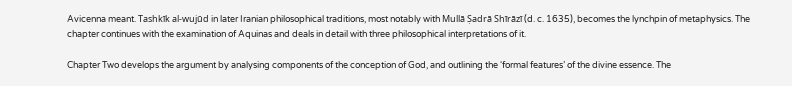Avicenna meant. Tashkīk al-wujūd in later Iranian philosophical traditions, most notably with Mullā Ṣadrā Shīrāzī (d. c. 1635), becomes the lynchpin of metaphysics. The chapter continues with the examination of Aquinas and deals in detail with three philosophical interpretations of it.

Chapter Two develops the argument by analysing components of the conception of God, and outlining the ‘formal features’ of the divine essence. The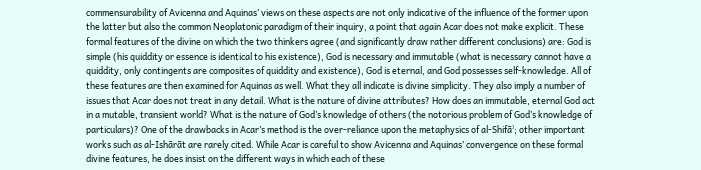commensurability of Avicenna and Aquinas’ views on these aspects are not only indicative of the influence of the former upon the latter but also the common Neoplatonic paradigm of their inquiry, a point that again Acar does not make explicit. These formal features of the divine on which the two thinkers agree (and significantly draw rather different conclusions) are: God is simple (his quiddity or essence is identical to his existence), God is necessary and immutable (what is necessary cannot have a quiddity, only contingents are composites of quiddity and existence), God is eternal, and God possesses self-knowledge. All of these features are then examined for Aquinas as well. What they all indicate is divine simplicity. They also imply a number of issues that Acar does not treat in any detail. What is the nature of divine attributes? How does an immutable, eternal God act in a mutable, transient world? What is the nature of God’s knowledge of others (the notorious problem of God’s knowledge of particulars)? One of the drawbacks in Acar’s method is the over-reliance upon the metaphysics of al-Shifāʾ; other important works such as al-Ishārāt are rarely cited. While Acar is careful to show Avicenna and Aquinas’ convergence on these formal divine features, he does insist on the different ways in which each of these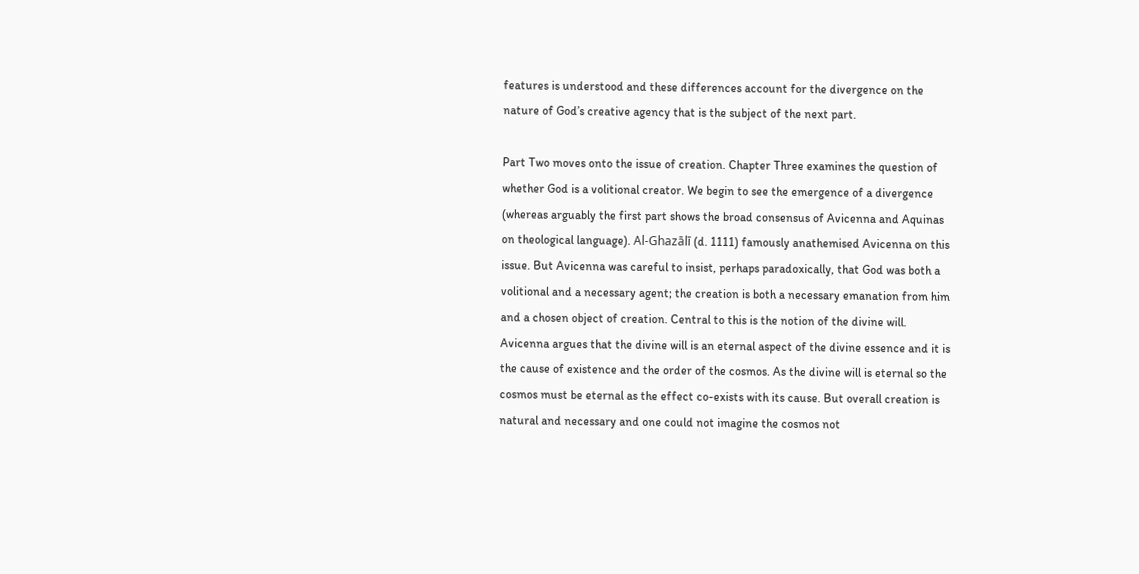features is understood and these differences account for the divergence on the nature of God’s creative agency that is the subject of the next part.

Part Two moves onto the issue of creation. Chapter Three examines the question of whether God is a volitional creator. We begin to see the emergence of a divergence (whereas arguably the first part shows the broad consensus of Avicenna and Aquinas on theological language). Al-Ghazālī (d. 1111) famously anathemised Avicenna on this issue. But Avicenna was careful to insist, perhaps paradoxically, that God was both a volitional and a necessary agent; the creation is both a necessary emanation from him and a chosen object of creation. Central to this is the notion of the divine will. Avicenna argues that the divine will is an eternal aspect of the divine essence and it is the cause of existence and the order of the cosmos. As the divine will is eternal so the cosmos must be eternal as the effect co-exists with its cause. But overall creation is natural and necessary and one could not imagine the cosmos not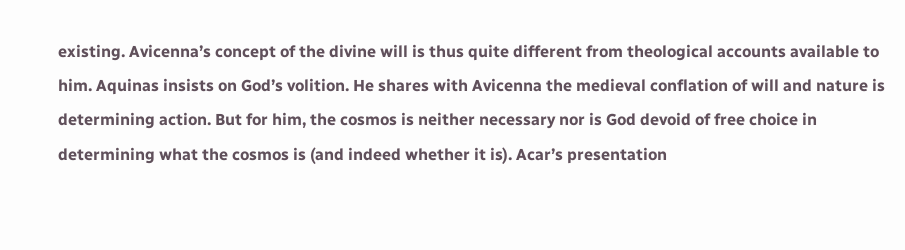existing. Avicenna’s concept of the divine will is thus quite different from theological accounts available to him. Aquinas insists on God’s volition. He shares with Avicenna the medieval conflation of will and nature is determining action. But for him, the cosmos is neither necessary nor is God devoid of free choice in determining what the cosmos is (and indeed whether it is). Acar’s presentation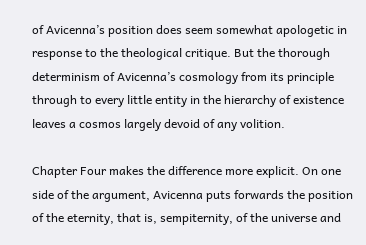of Avicenna’s position does seem somewhat apologetic in response to the theological critique. But the thorough determinism of Avicenna’s cosmology from its principle through to every little entity in the hierarchy of existence leaves a cosmos largely devoid of any volition.

Chapter Four makes the difference more explicit. On one side of the argument, Avicenna puts forwards the position of the eternity, that is, sempiternity, of the universe and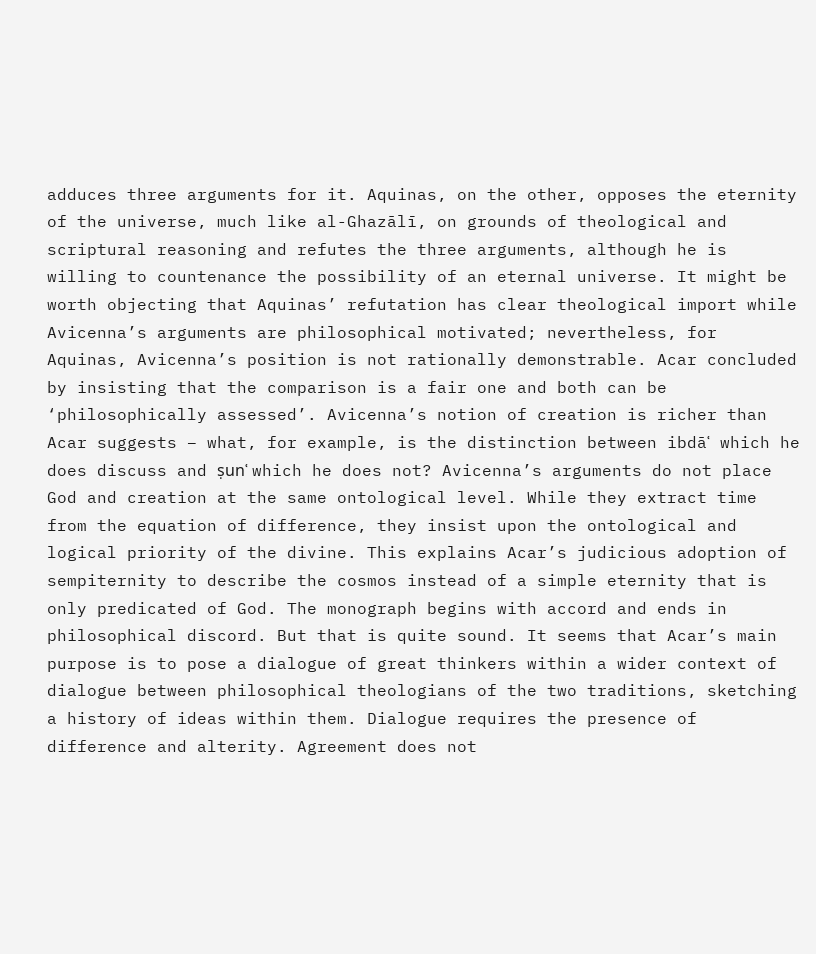adduces three arguments for it. Aquinas, on the other, opposes the eternity of the universe, much like al-Ghazālī, on grounds of theological and scriptural reasoning and refutes the three arguments, although he is willing to countenance the possibility of an eternal universe. It might be worth objecting that Aquinas’ refutation has clear theological import while Avicenna’s arguments are philosophical motivated; nevertheless, for Aquinas, Avicenna’s position is not rationally demonstrable. Acar concluded by insisting that the comparison is a fair one and both can be ‘philosophically assessed’. Avicenna’s notion of creation is richer than Acar suggests – what, for example, is the distinction between ibdāʿ which he does discuss and ṣunʿ which he does not? Avicenna’s arguments do not place God and creation at the same ontological level. While they extract time from the equation of difference, they insist upon the ontological and logical priority of the divine. This explains Acar’s judicious adoption of sempiternity to describe the cosmos instead of a simple eternity that is only predicated of God. The monograph begins with accord and ends in philosophical discord. But that is quite sound. It seems that Acar’s main purpose is to pose a dialogue of great thinkers within a wider context of dialogue between philosophical theologians of the two traditions, sketching a history of ideas within them. Dialogue requires the presence of difference and alterity. Agreement does not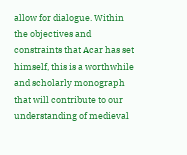allow for dialogue. Within the objectives and constraints that Acar has set himself, this is a worthwhile and scholarly monograph that will contribute to our understanding of medieval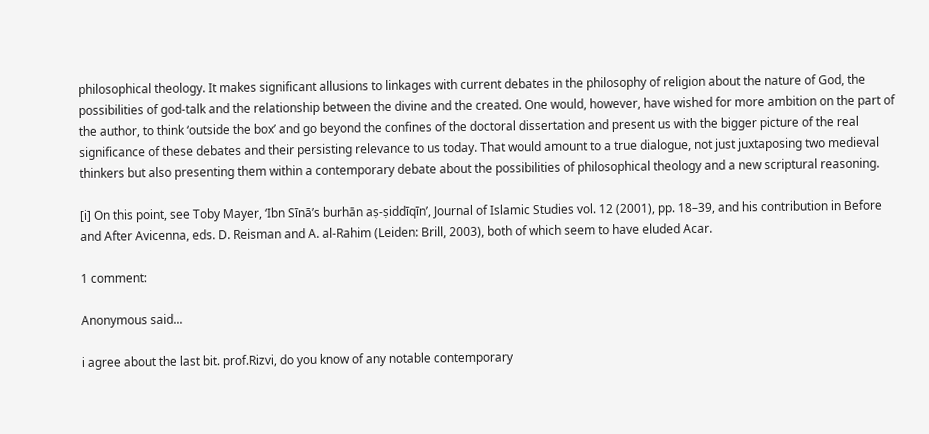philosophical theology. It makes significant allusions to linkages with current debates in the philosophy of religion about the nature of God, the possibilities of god-talk and the relationship between the divine and the created. One would, however, have wished for more ambition on the part of the author, to think ‘outside the box’ and go beyond the confines of the doctoral dissertation and present us with the bigger picture of the real significance of these debates and their persisting relevance to us today. That would amount to a true dialogue, not just juxtaposing two medieval thinkers but also presenting them within a contemporary debate about the possibilities of philosophical theology and a new scriptural reasoning.

[i] On this point, see Toby Mayer, ‘Ibn Sīnā’s burhān aṣ-ṣiddīqīn’, Journal of Islamic Studies vol. 12 (2001), pp. 18–39, and his contribution in Before and After Avicenna, eds. D. Reisman and A. al-Rahim (Leiden: Brill, 2003), both of which seem to have eluded Acar.

1 comment:

Anonymous said...

i agree about the last bit. prof.Rizvi, do you know of any notable contemporary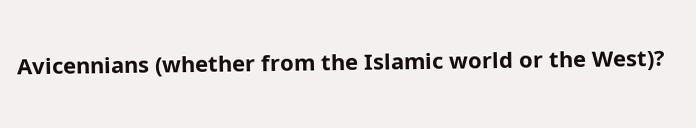Avicennians (whether from the Islamic world or the West)?